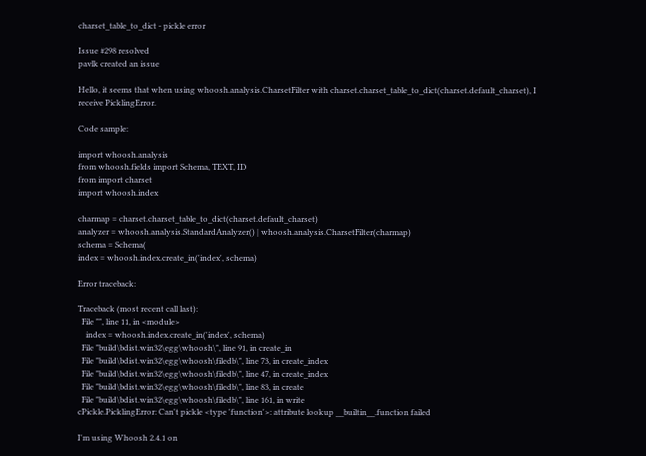charset_table_to_dict - pickle error

Issue #298 resolved
pavlk created an issue

Hello, it seems that when using whoosh.analysis.CharsetFilter with charset.charset_table_to_dict(charset.default_charset), I receive PicklingError.

Code sample:

import whoosh.analysis
from whoosh.fields import Schema, TEXT, ID
from import charset
import whoosh.index

charmap = charset.charset_table_to_dict(charset.default_charset)
analyzer = whoosh.analysis.StandardAnalyzer() | whoosh.analysis.CharsetFilter(charmap)
schema = Schema(
index = whoosh.index.create_in('index', schema)

Error traceback:

Traceback (most recent call last):
  File "", line 11, in <module>
    index = whoosh.index.create_in('index', schema)
  File "build\bdist.win32\egg\whoosh\", line 91, in create_in
  File "build\bdist.win32\egg\whoosh\filedb\", line 73, in create_index
  File "build\bdist.win32\egg\whoosh\filedb\", line 47, in create_index
  File "build\bdist.win32\egg\whoosh\filedb\", line 83, in create
  File "build\bdist.win32\egg\whoosh\filedb\", line 161, in write
cPickle.PicklingError: Can't pickle <type 'function'>: attribute lookup __builtin__.function failed

I'm using Whoosh 2.4.1 on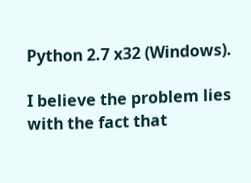Python 2.7 x32 (Windows).

I believe the problem lies with the fact that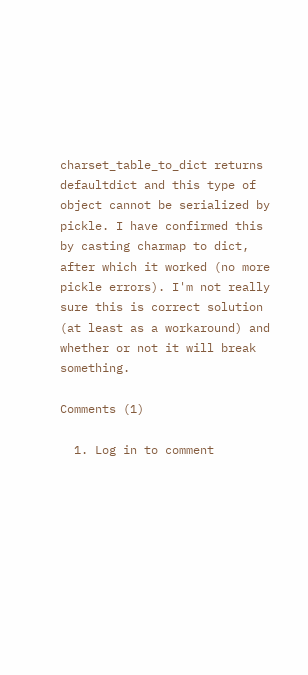charset_table_to_dict returns defaultdict and this type of object cannot be serialized by pickle. I have confirmed this by casting charmap to dict, after which it worked (no more pickle errors). I'm not really sure this is correct solution (at least as a workaround) and whether or not it will break something.

Comments (1)

  1. Log in to comment